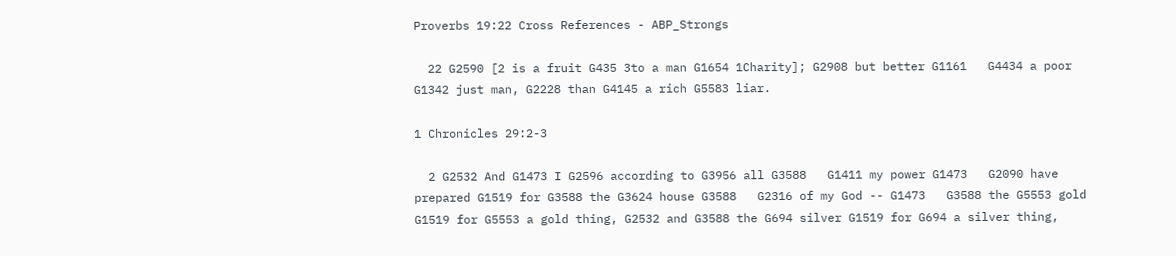Proverbs 19:22 Cross References - ABP_Strongs

  22 G2590 [2 is a fruit G435 3to a man G1654 1Charity]; G2908 but better G1161   G4434 a poor G1342 just man, G2228 than G4145 a rich G5583 liar.

1 Chronicles 29:2-3

  2 G2532 And G1473 I G2596 according to G3956 all G3588   G1411 my power G1473   G2090 have prepared G1519 for G3588 the G3624 house G3588   G2316 of my God -- G1473   G3588 the G5553 gold G1519 for G5553 a gold thing, G2532 and G3588 the G694 silver G1519 for G694 a silver thing,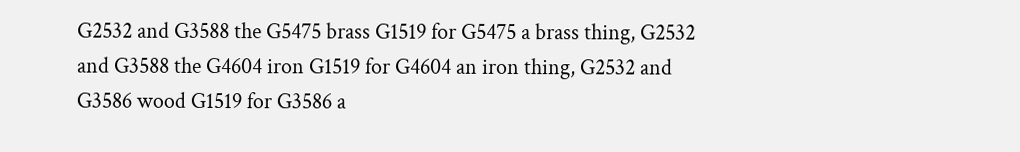G2532 and G3588 the G5475 brass G1519 for G5475 a brass thing, G2532 and G3588 the G4604 iron G1519 for G4604 an iron thing, G2532 and G3586 wood G1519 for G3586 a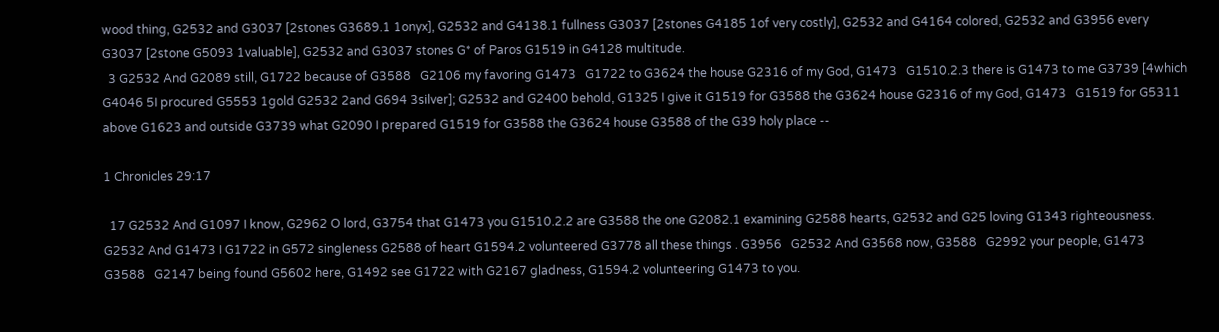wood thing, G2532 and G3037 [2stones G3689.1 1onyx], G2532 and G4138.1 fullness G3037 [2stones G4185 1of very costly], G2532 and G4164 colored, G2532 and G3956 every G3037 [2stone G5093 1valuable], G2532 and G3037 stones G* of Paros G1519 in G4128 multitude.
  3 G2532 And G2089 still, G1722 because of G3588   G2106 my favoring G1473   G1722 to G3624 the house G2316 of my God, G1473   G1510.2.3 there is G1473 to me G3739 [4which G4046 5I procured G5553 1gold G2532 2and G694 3silver]; G2532 and G2400 behold, G1325 I give it G1519 for G3588 the G3624 house G2316 of my God, G1473   G1519 for G5311 above G1623 and outside G3739 what G2090 I prepared G1519 for G3588 the G3624 house G3588 of the G39 holy place --

1 Chronicles 29:17

  17 G2532 And G1097 I know, G2962 O lord, G3754 that G1473 you G1510.2.2 are G3588 the one G2082.1 examining G2588 hearts, G2532 and G25 loving G1343 righteousness. G2532 And G1473 I G1722 in G572 singleness G2588 of heart G1594.2 volunteered G3778 all these things . G3956   G2532 And G3568 now, G3588   G2992 your people, G1473   G3588   G2147 being found G5602 here, G1492 see G1722 with G2167 gladness, G1594.2 volunteering G1473 to you.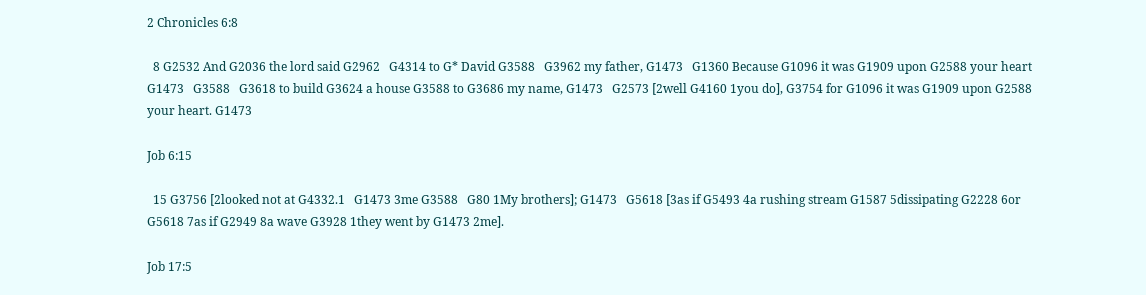2 Chronicles 6:8

  8 G2532 And G2036 the lord said G2962   G4314 to G* David G3588   G3962 my father, G1473   G1360 Because G1096 it was G1909 upon G2588 your heart G1473   G3588   G3618 to build G3624 a house G3588 to G3686 my name, G1473   G2573 [2well G4160 1you do], G3754 for G1096 it was G1909 upon G2588 your heart. G1473

Job 6:15

  15 G3756 [2looked not at G4332.1   G1473 3me G3588   G80 1My brothers]; G1473   G5618 [3as if G5493 4a rushing stream G1587 5dissipating G2228 6or G5618 7as if G2949 8a wave G3928 1they went by G1473 2me].

Job 17:5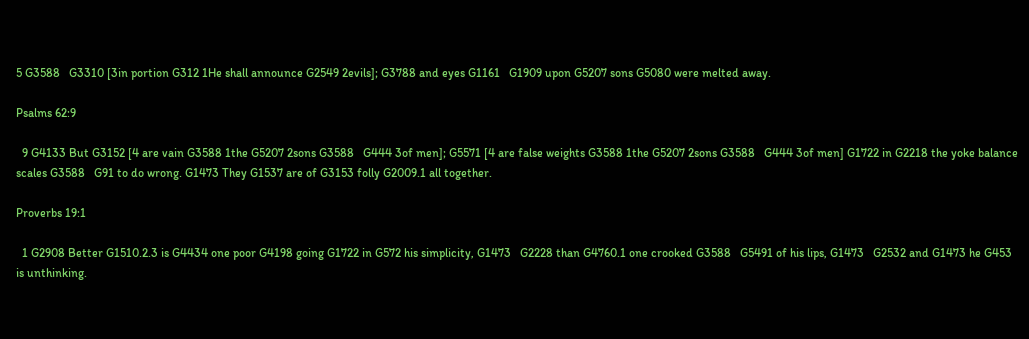5 G3588   G3310 [3in portion G312 1He shall announce G2549 2evils]; G3788 and eyes G1161   G1909 upon G5207 sons G5080 were melted away.

Psalms 62:9

  9 G4133 But G3152 [4 are vain G3588 1the G5207 2sons G3588   G444 3of men]; G5571 [4 are false weights G3588 1the G5207 2sons G3588   G444 3of men] G1722 in G2218 the yoke balance scales G3588   G91 to do wrong. G1473 They G1537 are of G3153 folly G2009.1 all together.

Proverbs 19:1

  1 G2908 Better G1510.2.3 is G4434 one poor G4198 going G1722 in G572 his simplicity, G1473   G2228 than G4760.1 one crooked G3588   G5491 of his lips, G1473   G2532 and G1473 he G453 is unthinking.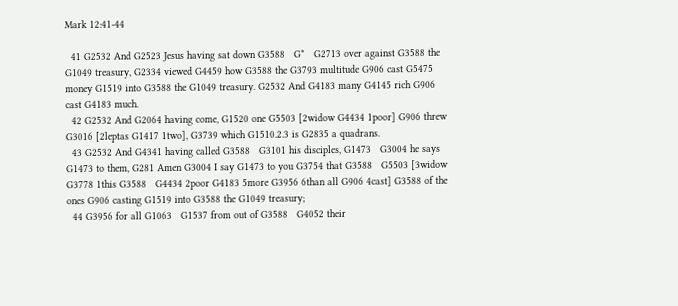Mark 12:41-44

  41 G2532 And G2523 Jesus having sat down G3588   G*   G2713 over against G3588 the G1049 treasury, G2334 viewed G4459 how G3588 the G3793 multitude G906 cast G5475 money G1519 into G3588 the G1049 treasury. G2532 And G4183 many G4145 rich G906 cast G4183 much.
  42 G2532 And G2064 having come, G1520 one G5503 [2widow G4434 1poor] G906 threw G3016 [2leptas G1417 1two], G3739 which G1510.2.3 is G2835 a quadrans.
  43 G2532 And G4341 having called G3588   G3101 his disciples, G1473   G3004 he says G1473 to them, G281 Amen G3004 I say G1473 to you G3754 that G3588   G5503 [3widow G3778 1this G3588   G4434 2poor G4183 5more G3956 6than all G906 4cast] G3588 of the ones G906 casting G1519 into G3588 the G1049 treasury;
  44 G3956 for all G1063   G1537 from out of G3588   G4052 their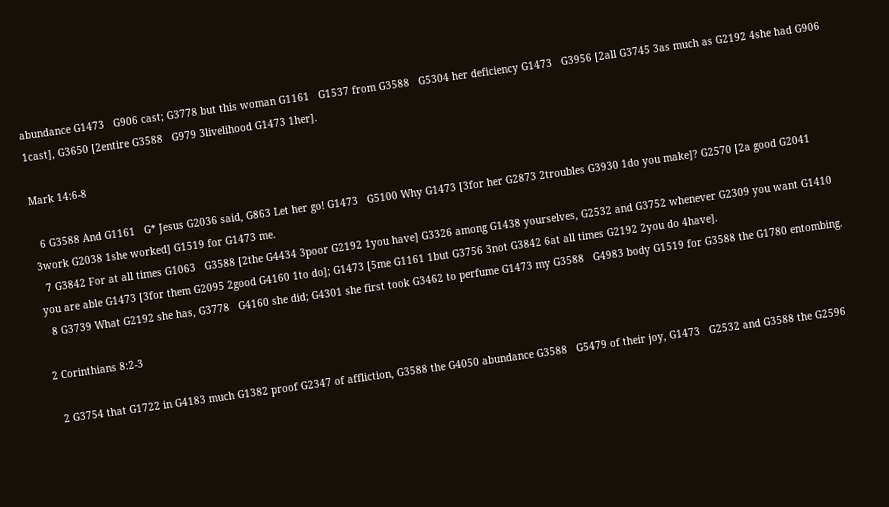abundance G1473   G906 cast; G3778 but this woman G1161   G1537 from G3588   G5304 her deficiency G1473   G3956 [2all G3745 3as much as G2192 4she had G906 1cast], G3650 [2entire G3588   G979 3livelihood G1473 1her].

Mark 14:6-8

  6 G3588 And G1161   G* Jesus G2036 said, G863 Let her go! G1473   G5100 Why G1473 [3for her G2873 2troubles G3930 1do you make]? G2570 [2a good G2041 3work G2038 1she worked] G1519 for G1473 me.
  7 G3842 For at all times G1063   G3588 [2the G4434 3poor G2192 1you have] G3326 among G1438 yourselves, G2532 and G3752 whenever G2309 you want G1410 you are able G1473 [3for them G2095 2good G4160 1to do]; G1473 [5me G1161 1but G3756 3not G3842 6at all times G2192 2you do 4have].
  8 G3739 What G2192 she has, G3778   G4160 she did; G4301 she first took G3462 to perfume G1473 my G3588   G4983 body G1519 for G3588 the G1780 entombing.

2 Corinthians 8:2-3

  2 G3754 that G1722 in G4183 much G1382 proof G2347 of affliction, G3588 the G4050 abundance G3588   G5479 of their joy, G1473   G2532 and G3588 the G2596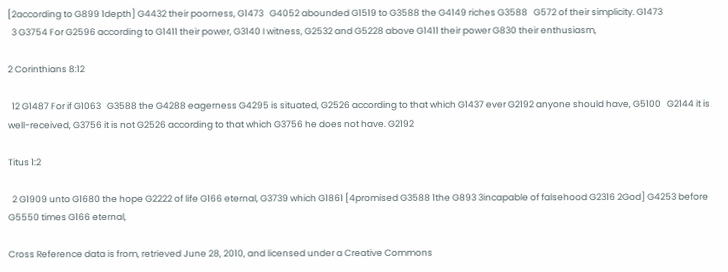[2according to G899 1depth] G4432 their poorness, G1473   G4052 abounded G1519 to G3588 the G4149 riches G3588   G572 of their simplicity. G1473
  3 G3754 For G2596 according to G1411 their power, G3140 I witness, G2532 and G5228 above G1411 their power G830 their enthusiasm,

2 Corinthians 8:12

  12 G1487 For if G1063   G3588 the G4288 eagerness G4295 is situated, G2526 according to that which G1437 ever G2192 anyone should have, G5100   G2144 it is well-received, G3756 it is not G2526 according to that which G3756 he does not have. G2192

Titus 1:2

  2 G1909 unto G1680 the hope G2222 of life G166 eternal, G3739 which G1861 [4promised G3588 1the G893 3incapable of falsehood G2316 2God] G4253 before G5550 times G166 eternal,

Cross Reference data is from, retrieved June 28, 2010, and licensed under a Creative Commons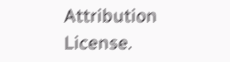Attribution License.